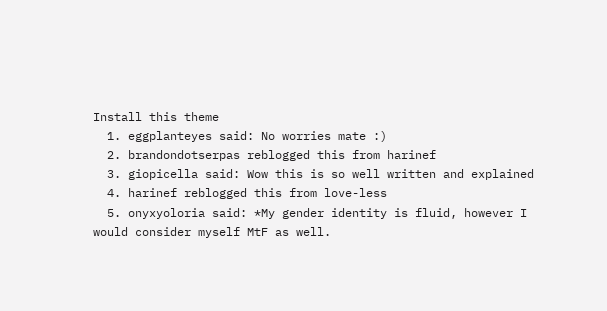Install this theme
  1. eggplanteyes said: No worries mate :)
  2. brandondotserpas reblogged this from harinef
  3. giopicella said: Wow this is so well written and explained
  4. harinef reblogged this from love-less
  5. onyxyoloria said: *My gender identity is fluid, however I would consider myself MtF as well.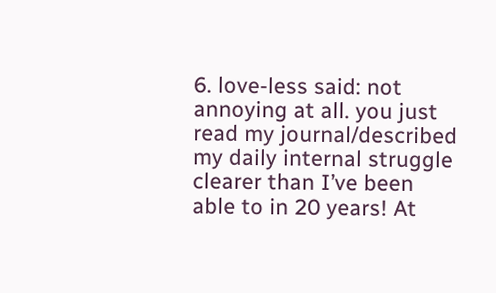6. love-less said: not annoying at all. you just read my journal/described my daily internal struggle clearer than I’ve been able to in 20 years! At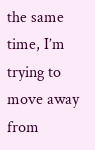the same time, I’m trying to move away from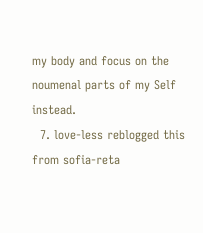my body and focus on the noumenal parts of my Self instead.
  7. love-less reblogged this from sofia-reta